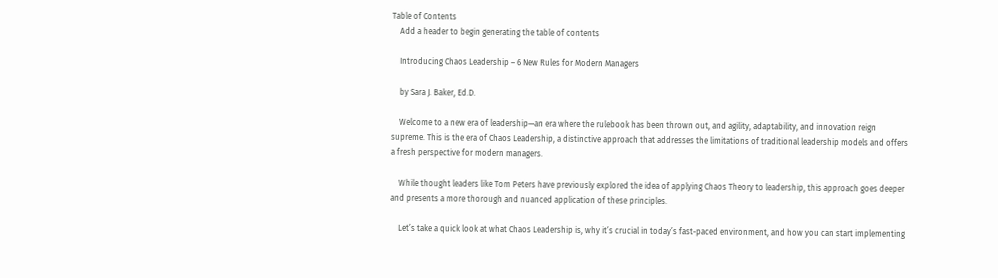Table of Contents
    Add a header to begin generating the table of contents

    Introducing Chaos Leadership – 6 New Rules for Modern Managers

    by Sara J. Baker, Ed.D.

    Welcome to a new era of leadership—an era where the rulebook has been thrown out, and agility, adaptability, and innovation reign supreme. This is the era of Chaos Leadership, a distinctive approach that addresses the limitations of traditional leadership models and offers a fresh perspective for modern managers.

    While thought leaders like Tom Peters have previously explored the idea of applying Chaos Theory to leadership, this approach goes deeper and presents a more thorough and nuanced application of these principles.

    Let’s take a quick look at what Chaos Leadership is, why it’s crucial in today’s fast-paced environment, and how you can start implementing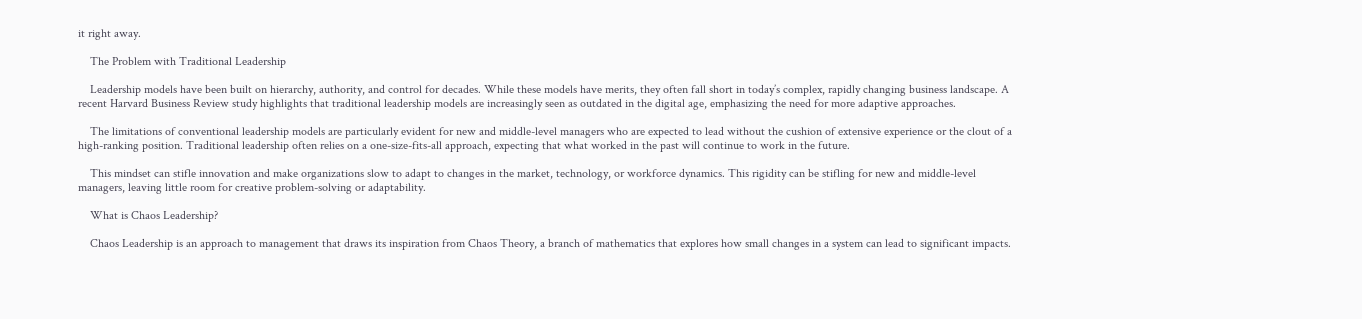it right away.

    The Problem with Traditional Leadership

    Leadership models have been built on hierarchy, authority, and control for decades. While these models have merits, they often fall short in today’s complex, rapidly changing business landscape. A recent Harvard Business Review study highlights that traditional leadership models are increasingly seen as outdated in the digital age, emphasizing the need for more adaptive approaches.

    The limitations of conventional leadership models are particularly evident for new and middle-level managers who are expected to lead without the cushion of extensive experience or the clout of a high-ranking position. Traditional leadership often relies on a one-size-fits-all approach, expecting that what worked in the past will continue to work in the future.

    This mindset can stifle innovation and make organizations slow to adapt to changes in the market, technology, or workforce dynamics. This rigidity can be stifling for new and middle-level managers, leaving little room for creative problem-solving or adaptability.

    What is Chaos Leadership?

    Chaos Leadership is an approach to management that draws its inspiration from Chaos Theory, a branch of mathematics that explores how small changes in a system can lead to significant impacts.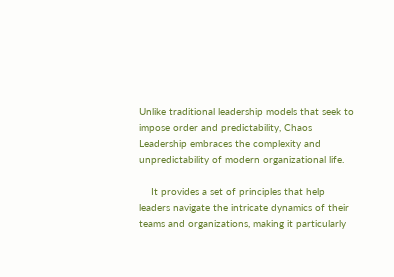Unlike traditional leadership models that seek to impose order and predictability, Chaos Leadership embraces the complexity and unpredictability of modern organizational life.

    It provides a set of principles that help leaders navigate the intricate dynamics of their teams and organizations, making it particularly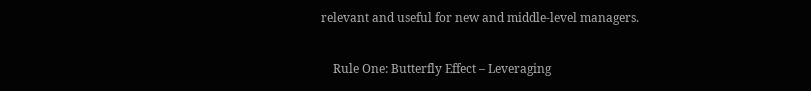relevant and useful for new and middle-level managers.

    Rule One: Butterfly Effect – Leveraging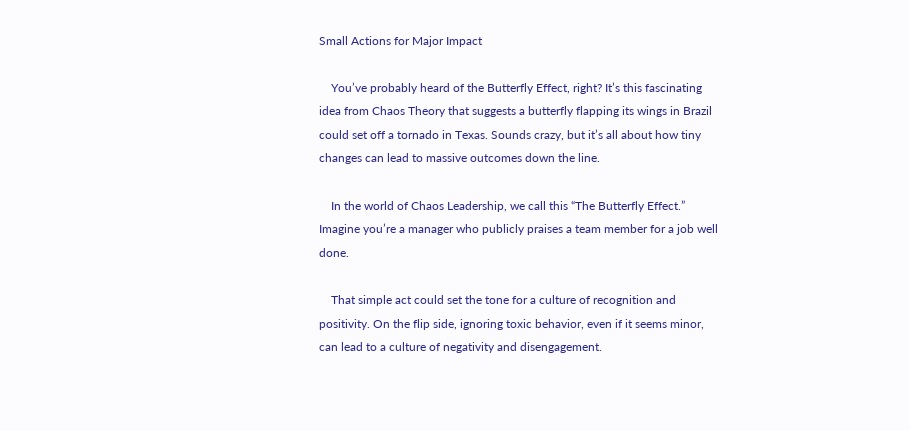Small Actions for Major Impact

    You’ve probably heard of the Butterfly Effect, right? It’s this fascinating idea from Chaos Theory that suggests a butterfly flapping its wings in Brazil could set off a tornado in Texas. Sounds crazy, but it’s all about how tiny changes can lead to massive outcomes down the line.

    In the world of Chaos Leadership, we call this “The Butterfly Effect.” Imagine you’re a manager who publicly praises a team member for a job well done.

    That simple act could set the tone for a culture of recognition and positivity. On the flip side, ignoring toxic behavior, even if it seems minor, can lead to a culture of negativity and disengagement.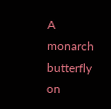A monarch butterfly on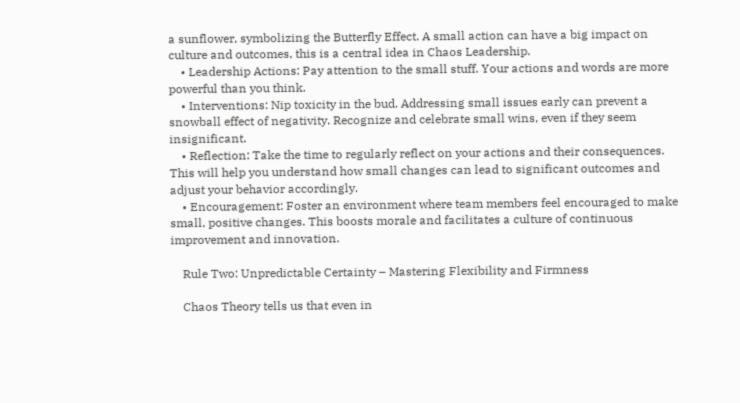a sunflower, symbolizing the Butterfly Effect. A small action can have a big impact on culture and outcomes, this is a central idea in Chaos Leadership.
    • Leadership Actions: Pay attention to the small stuff. Your actions and words are more powerful than you think.
    • Interventions: Nip toxicity in the bud. Addressing small issues early can prevent a snowball effect of negativity. Recognize and celebrate small wins, even if they seem insignificant.
    • Reflection: Take the time to regularly reflect on your actions and their consequences. This will help you understand how small changes can lead to significant outcomes and adjust your behavior accordingly.
    • Encouragement: Foster an environment where team members feel encouraged to make small, positive changes. This boosts morale and facilitates a culture of continuous improvement and innovation.

    Rule Two: Unpredictable Certainty – Mastering Flexibility and Firmness

    Chaos Theory tells us that even in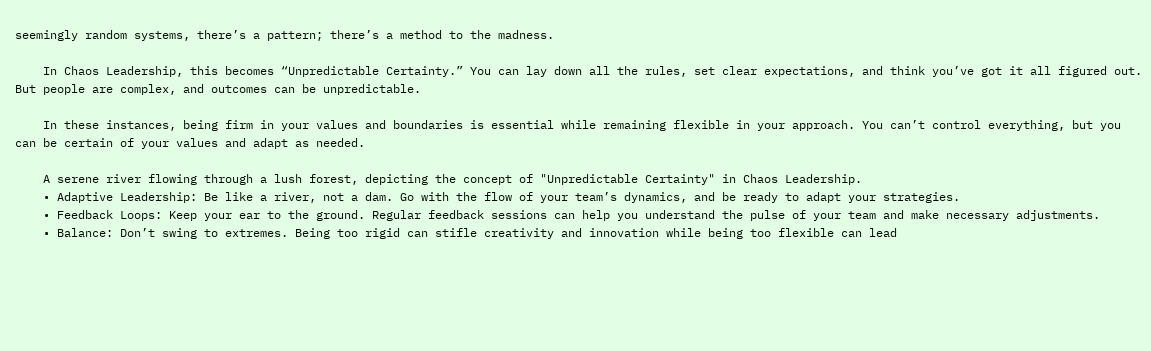seemingly random systems, there’s a pattern; there’s a method to the madness.

    In Chaos Leadership, this becomes “Unpredictable Certainty.” You can lay down all the rules, set clear expectations, and think you’ve got it all figured out. But people are complex, and outcomes can be unpredictable.

    In these instances, being firm in your values and boundaries is essential while remaining flexible in your approach. You can’t control everything, but you can be certain of your values and adapt as needed.

    A serene river flowing through a lush forest, depicting the concept of "Unpredictable Certainty" in Chaos Leadership.
    • Adaptive Leadership: Be like a river, not a dam. Go with the flow of your team’s dynamics, and be ready to adapt your strategies.
    • Feedback Loops: Keep your ear to the ground. Regular feedback sessions can help you understand the pulse of your team and make necessary adjustments.
    • Balance: Don’t swing to extremes. Being too rigid can stifle creativity and innovation while being too flexible can lead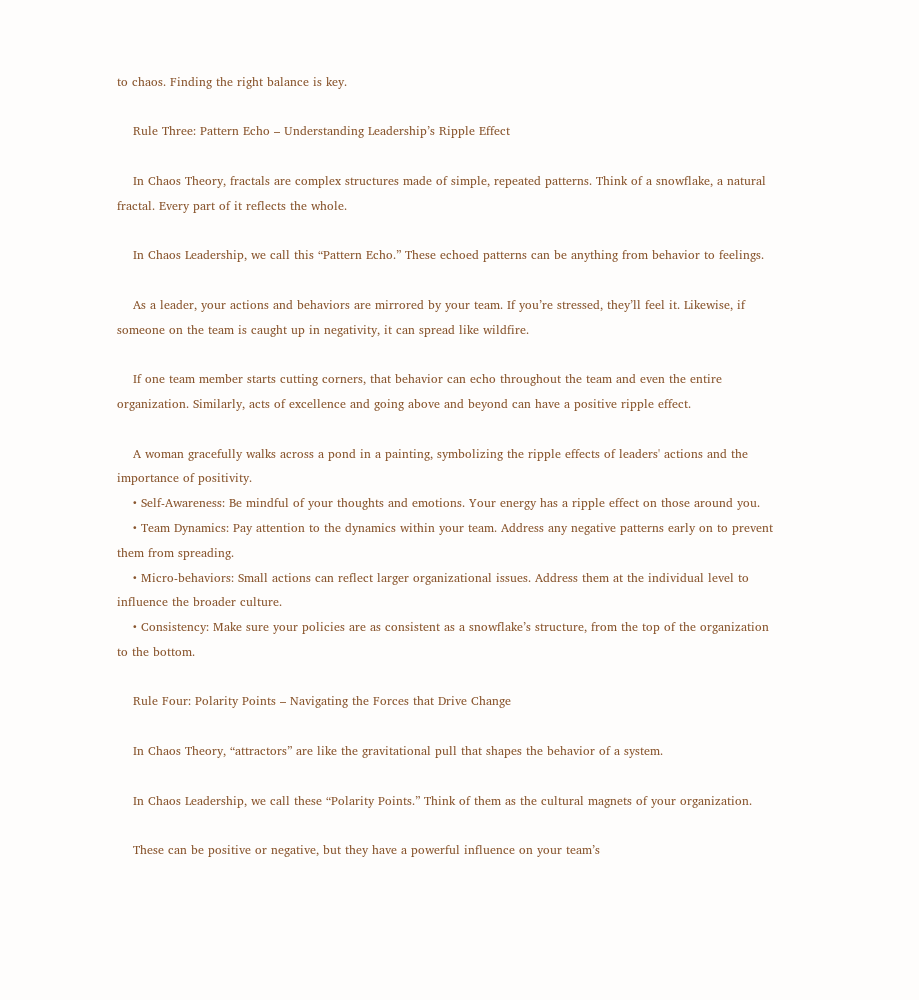to chaos. Finding the right balance is key.

    Rule Three: Pattern Echo – Understanding Leadership’s Ripple Effect

    In Chaos Theory, fractals are complex structures made of simple, repeated patterns. Think of a snowflake, a natural fractal. Every part of it reflects the whole.

    In Chaos Leadership, we call this “Pattern Echo.” These echoed patterns can be anything from behavior to feelings.

    As a leader, your actions and behaviors are mirrored by your team. If you’re stressed, they’ll feel it. Likewise, if someone on the team is caught up in negativity, it can spread like wildfire.

    If one team member starts cutting corners, that behavior can echo throughout the team and even the entire organization. Similarly, acts of excellence and going above and beyond can have a positive ripple effect.

    A woman gracefully walks across a pond in a painting, symbolizing the ripple effects of leaders' actions and the importance of positivity.
    • Self-Awareness: Be mindful of your thoughts and emotions. Your energy has a ripple effect on those around you.
    • Team Dynamics: Pay attention to the dynamics within your team. Address any negative patterns early on to prevent them from spreading.
    • Micro-behaviors: Small actions can reflect larger organizational issues. Address them at the individual level to influence the broader culture.
    • Consistency: Make sure your policies are as consistent as a snowflake’s structure, from the top of the organization to the bottom.

    Rule Four: Polarity Points – Navigating the Forces that Drive Change

    In Chaos Theory, “attractors” are like the gravitational pull that shapes the behavior of a system.

    In Chaos Leadership, we call these “Polarity Points.” Think of them as the cultural magnets of your organization.

    These can be positive or negative, but they have a powerful influence on your team’s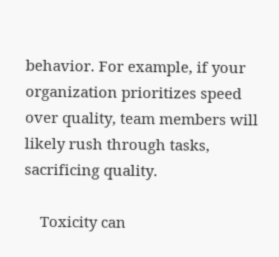behavior. For example, if your organization prioritizes speed over quality, team members will likely rush through tasks, sacrificing quality.

    Toxicity can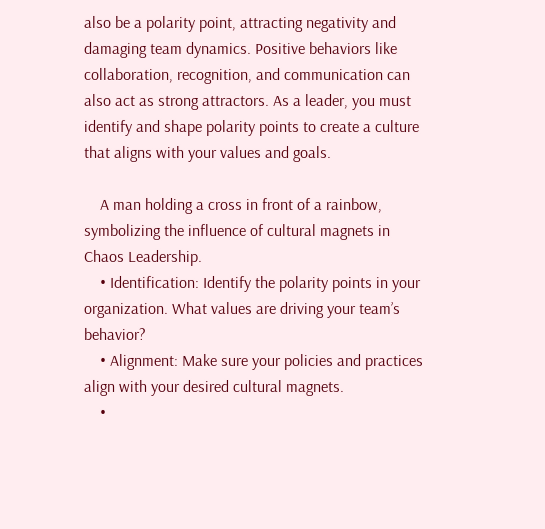also be a polarity point, attracting negativity and damaging team dynamics. Positive behaviors like collaboration, recognition, and communication can also act as strong attractors. As a leader, you must identify and shape polarity points to create a culture that aligns with your values and goals.

    A man holding a cross in front of a rainbow, symbolizing the influence of cultural magnets in Chaos Leadership.
    • Identification: Identify the polarity points in your organization. What values are driving your team’s behavior?
    • Alignment: Make sure your policies and practices align with your desired cultural magnets.
    •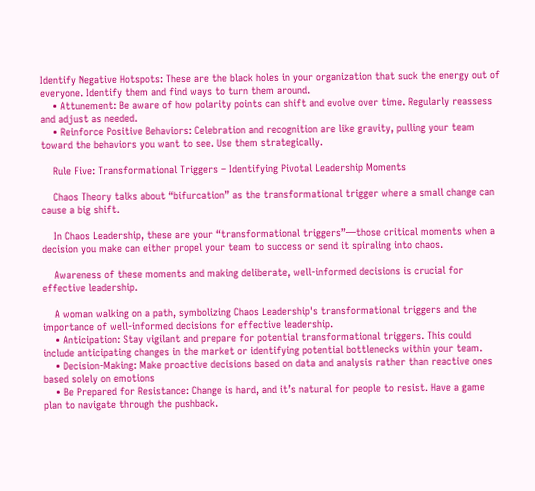Identify Negative Hotspots: These are the black holes in your organization that suck the energy out of everyone. Identify them and find ways to turn them around.
    • Attunement: Be aware of how polarity points can shift and evolve over time. Regularly reassess and adjust as needed.
    • Reinforce Positive Behaviors: Celebration and recognition are like gravity, pulling your team toward the behaviors you want to see. Use them strategically.

    Rule Five: Transformational Triggers – Identifying Pivotal Leadership Moments

    Chaos Theory talks about “bifurcation” as the transformational trigger where a small change can cause a big shift.

    In Chaos Leadership, these are your “transformational triggers”—those critical moments when a decision you make can either propel your team to success or send it spiraling into chaos.

    Awareness of these moments and making deliberate, well-informed decisions is crucial for effective leadership.

    A woman walking on a path, symbolizing Chaos Leadership's transformational triggers and the importance of well-informed decisions for effective leadership.
    • Anticipation: Stay vigilant and prepare for potential transformational triggers. This could include anticipating changes in the market or identifying potential bottlenecks within your team.
    • Decision-Making: Make proactive decisions based on data and analysis rather than reactive ones based solely on emotions
    • Be Prepared for Resistance: Change is hard, and it’s natural for people to resist. Have a game plan to navigate through the pushback.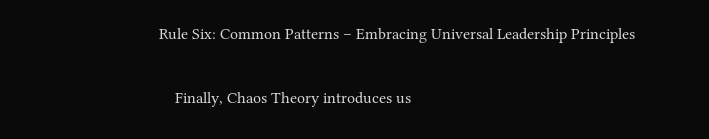Rule Six: Common Patterns – Embracing Universal Leadership Principles

    Finally, Chaos Theory introduces us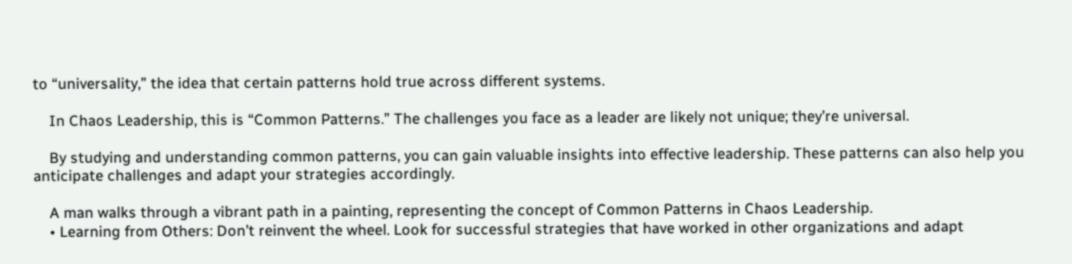to “universality,” the idea that certain patterns hold true across different systems.

    In Chaos Leadership, this is “Common Patterns.” The challenges you face as a leader are likely not unique; they’re universal.

    By studying and understanding common patterns, you can gain valuable insights into effective leadership. These patterns can also help you anticipate challenges and adapt your strategies accordingly.

    A man walks through a vibrant path in a painting, representing the concept of Common Patterns in Chaos Leadership.
    • Learning from Others: Don’t reinvent the wheel. Look for successful strategies that have worked in other organizations and adapt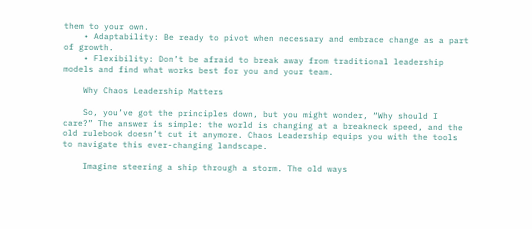them to your own.
    • Adaptability: Be ready to pivot when necessary and embrace change as a part of growth.
    • Flexibility: Don’t be afraid to break away from traditional leadership models and find what works best for you and your team.

    Why Chaos Leadership Matters

    So, you’ve got the principles down, but you might wonder, “Why should I care?” The answer is simple: the world is changing at a breakneck speed, and the old rulebook doesn’t cut it anymore. Chaos Leadership equips you with the tools to navigate this ever-changing landscape.

    Imagine steering a ship through a storm. The old ways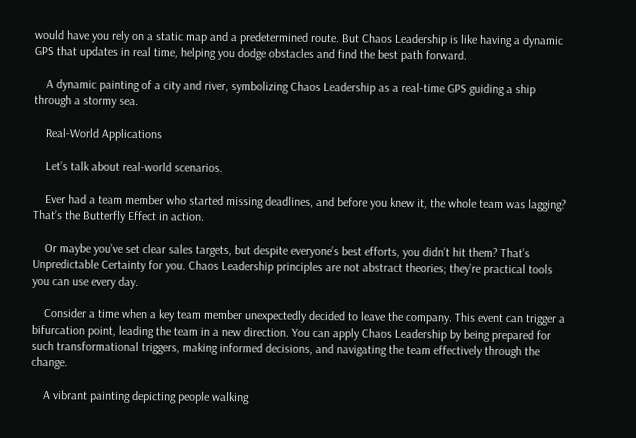would have you rely on a static map and a predetermined route. But Chaos Leadership is like having a dynamic GPS that updates in real time, helping you dodge obstacles and find the best path forward.

    A dynamic painting of a city and river, symbolizing Chaos Leadership as a real-time GPS guiding a ship through a stormy sea.

    Real-World Applications

    Let’s talk about real-world scenarios.

    Ever had a team member who started missing deadlines, and before you knew it, the whole team was lagging? That’s the Butterfly Effect in action.

    Or maybe you’ve set clear sales targets, but despite everyone’s best efforts, you didn’t hit them? That’s Unpredictable Certainty for you. Chaos Leadership principles are not abstract theories; they’re practical tools you can use every day.

    Consider a time when a key team member unexpectedly decided to leave the company. This event can trigger a bifurcation point, leading the team in a new direction. You can apply Chaos Leadership by being prepared for such transformational triggers, making informed decisions, and navigating the team effectively through the change.

    A vibrant painting depicting people walking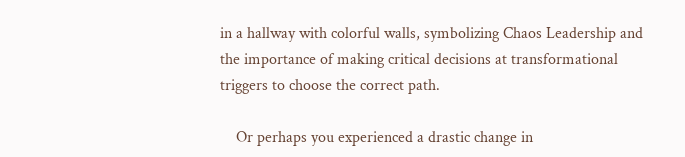in a hallway with colorful walls, symbolizing Chaos Leadership and the importance of making critical decisions at transformational triggers to choose the correct path.

    Or perhaps you experienced a drastic change in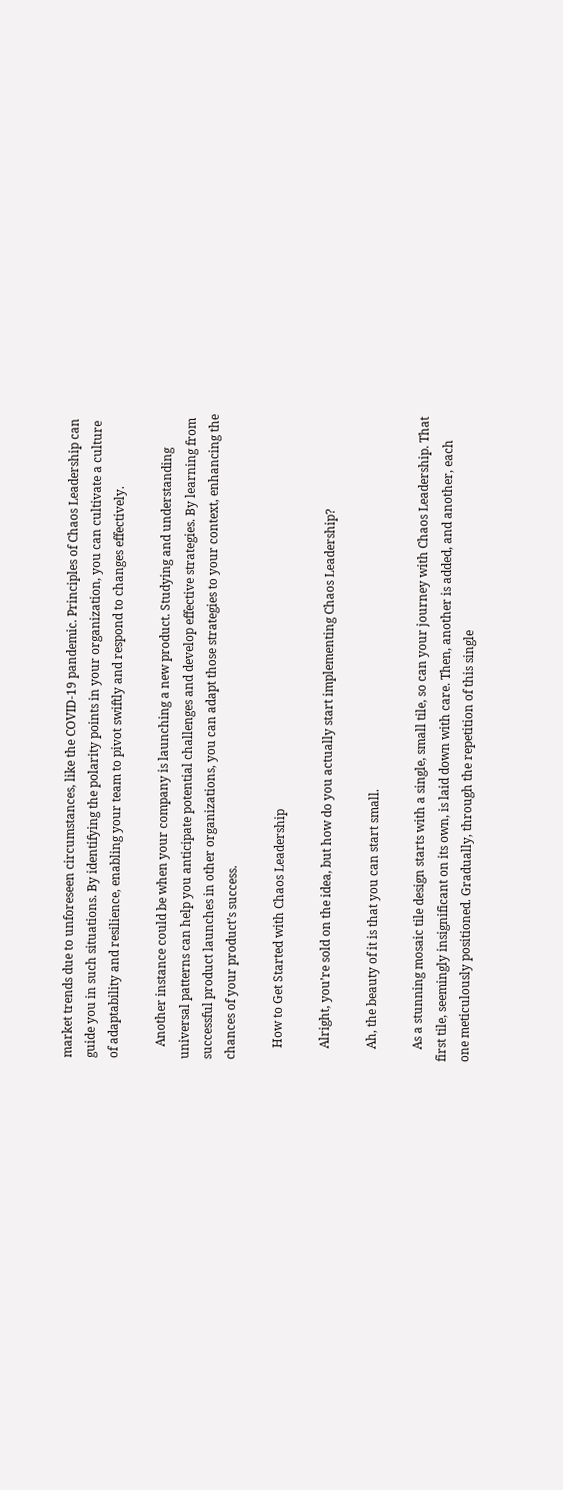market trends due to unforeseen circumstances, like the COVID-19 pandemic. Principles of Chaos Leadership can guide you in such situations. By identifying the polarity points in your organization, you can cultivate a culture of adaptability and resilience, enabling your team to pivot swiftly and respond to changes effectively.

    Another instance could be when your company is launching a new product. Studying and understanding universal patterns can help you anticipate potential challenges and develop effective strategies. By learning from successful product launches in other organizations, you can adapt those strategies to your context, enhancing the chances of your product’s success.

    How to Get Started with Chaos Leadership

    Alright, you’re sold on the idea, but how do you actually start implementing Chaos Leadership?

    Ah, the beauty of it is that you can start small.

    As a stunning mosaic tile design starts with a single, small tile, so can your journey with Chaos Leadership. That first tile, seemingly insignificant on its own, is laid down with care. Then, another is added, and another, each one meticulously positioned. Gradually, through the repetition of this single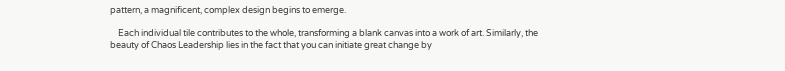pattern, a magnificent, complex design begins to emerge.

    Each individual tile contributes to the whole, transforming a blank canvas into a work of art. Similarly, the beauty of Chaos Leadership lies in the fact that you can initiate great change by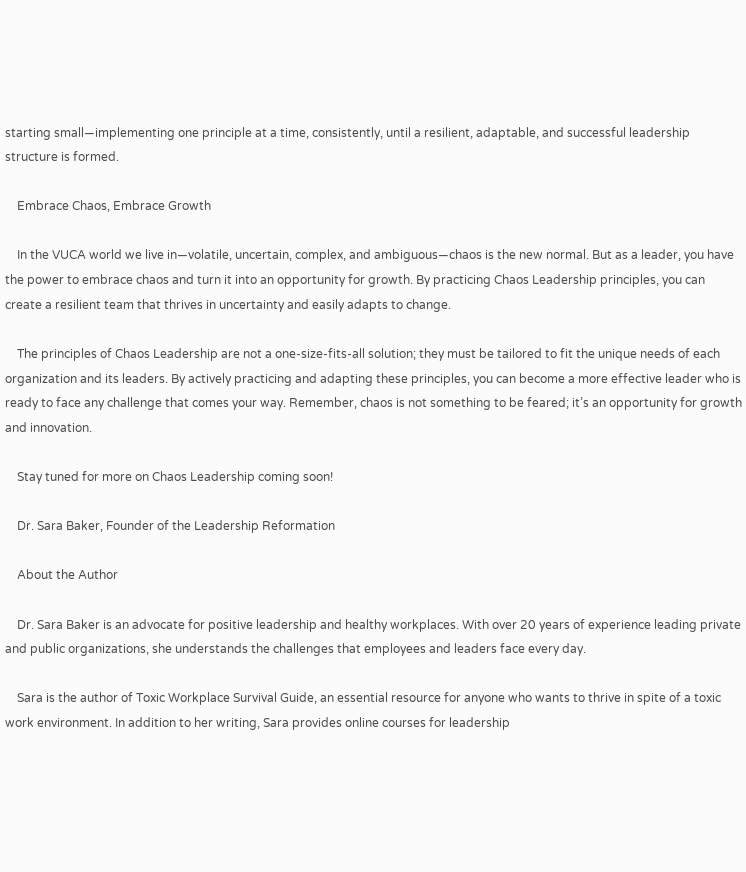starting small—implementing one principle at a time, consistently, until a resilient, adaptable, and successful leadership structure is formed.

    Embrace Chaos, Embrace Growth

    In the VUCA world we live in—volatile, uncertain, complex, and ambiguous—chaos is the new normal. But as a leader, you have the power to embrace chaos and turn it into an opportunity for growth. By practicing Chaos Leadership principles, you can create a resilient team that thrives in uncertainty and easily adapts to change.

    The principles of Chaos Leadership are not a one-size-fits-all solution; they must be tailored to fit the unique needs of each organization and its leaders. By actively practicing and adapting these principles, you can become a more effective leader who is ready to face any challenge that comes your way. Remember, chaos is not something to be feared; it’s an opportunity for growth and innovation.

    Stay tuned for more on Chaos Leadership coming soon!

    Dr. Sara Baker, Founder of the Leadership Reformation

    About the Author

    Dr. Sara Baker is an advocate for positive leadership and healthy workplaces. With over 20 years of experience leading private and public organizations, she understands the challenges that employees and leaders face every day.

    Sara is the author of Toxic Workplace Survival Guide, an essential resource for anyone who wants to thrive in spite of a toxic work environment. In addition to her writing, Sara provides online courses for leadership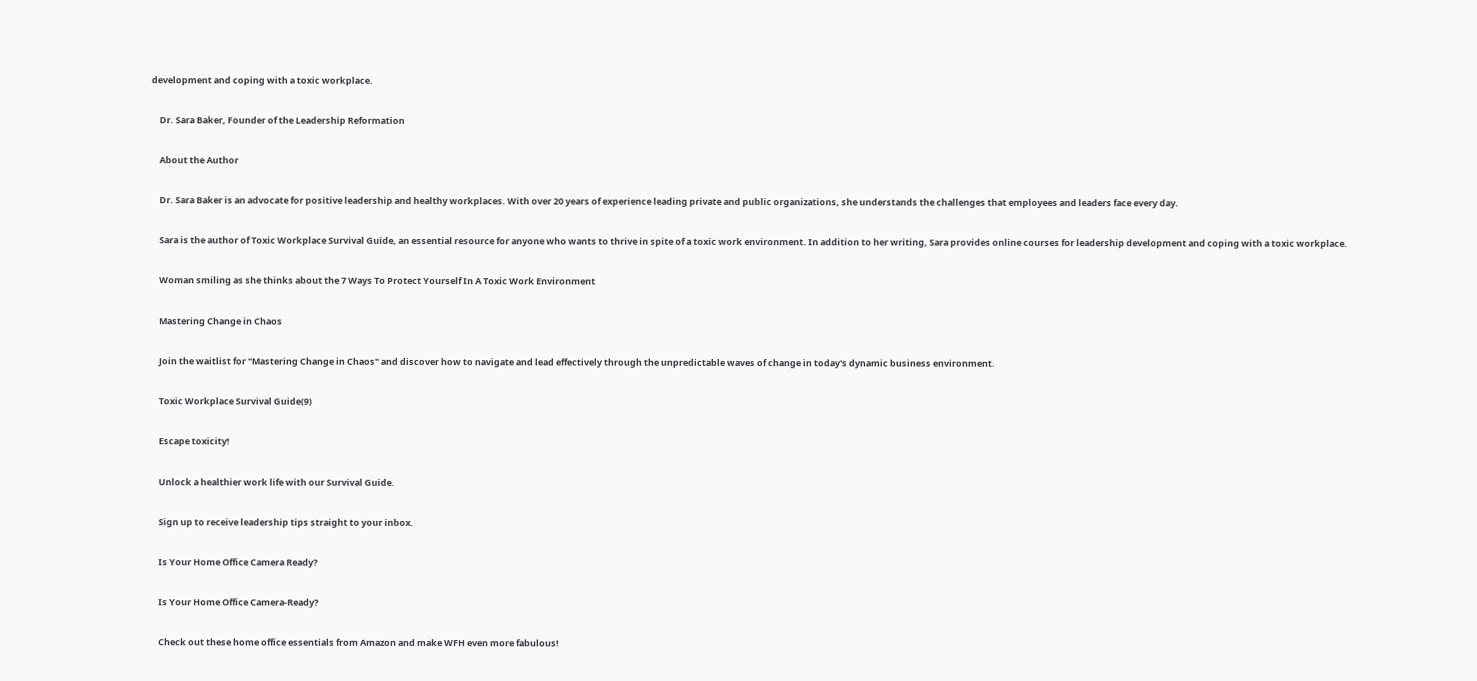development and coping with a toxic workplace.

    Dr. Sara Baker, Founder of the Leadership Reformation

    About the Author

    Dr. Sara Baker is an advocate for positive leadership and healthy workplaces. With over 20 years of experience leading private and public organizations, she understands the challenges that employees and leaders face every day.

    Sara is the author of Toxic Workplace Survival Guide, an essential resource for anyone who wants to thrive in spite of a toxic work environment. In addition to her writing, Sara provides online courses for leadership development and coping with a toxic workplace.

    Woman smiling as she thinks about the 7 Ways To Protect Yourself In A Toxic Work Environment

    Mastering Change in Chaos

    Join the waitlist for "Mastering Change in Chaos" and discover how to navigate and lead effectively through the unpredictable waves of change in today's dynamic business environment.

    Toxic Workplace Survival Guide(9)

    Escape toxicity!

    Unlock a healthier work life with our Survival Guide.

    Sign up to receive leadership tips straight to your inbox.

    Is Your Home Office Camera Ready?

    Is Your Home Office Camera-Ready?

    Check out these home office essentials from Amazon and make WFH even more fabulous!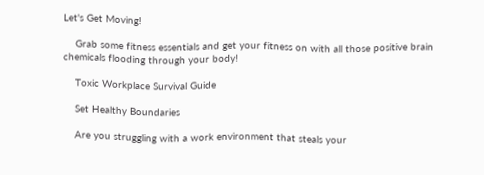Let's Get Moving!

    Grab some fitness essentials and get your fitness on with all those positive brain chemicals flooding through your body!

    Toxic Workplace Survival Guide

    Set Healthy Boundaries

    Are you struggling with a work environment that steals your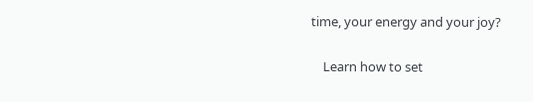time, your energy and your joy?

    Learn how to set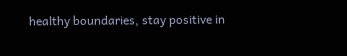healthy boundaries, stay positive in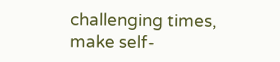challenging times, make self-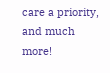care a priority, and much more!